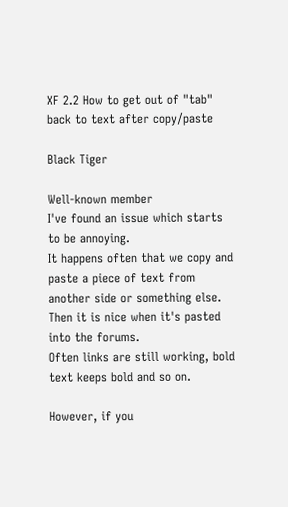XF 2.2 How to get out of "tab" back to text after copy/paste

Black Tiger

Well-known member
I've found an issue which starts to be annoying.
It happens often that we copy and paste a piece of text from another side or something else. Then it is nice when it's pasted into the forums.
Often links are still working, bold text keeps bold and so on.

However, if you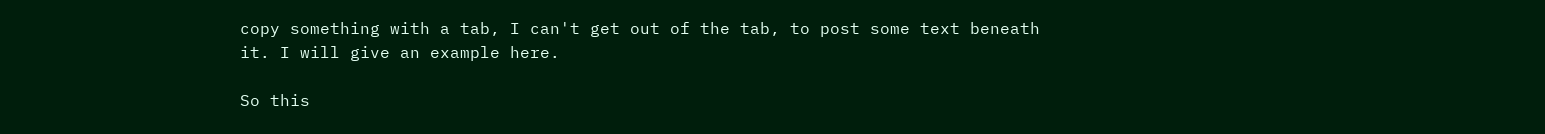copy something with a tab, I can't get out of the tab, to post some text beneath it. I will give an example here.

So this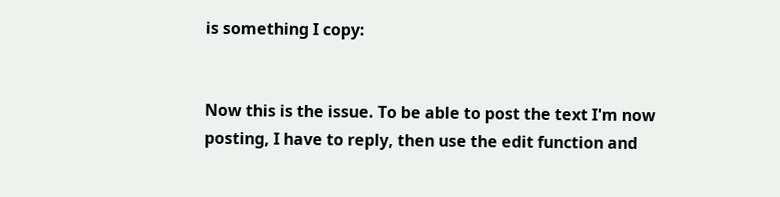is something I copy:


Now this is the issue. To be able to post the text I'm now posting, I have to reply, then use the edit function and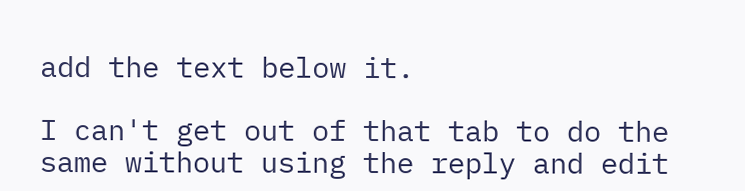add the text below it.

I can't get out of that tab to do the same without using the reply and edit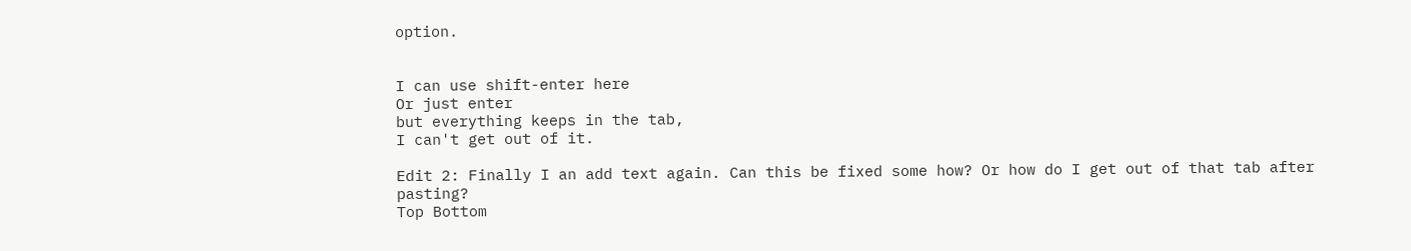option.


I can use shift-enter here
Or just enter
but everything keeps in the tab,
I can't get out of it.

Edit 2: Finally I an add text again. Can this be fixed some how? Or how do I get out of that tab after pasting?
Top Bottom